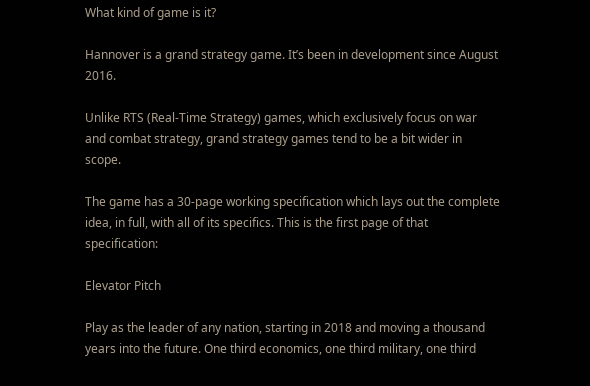What kind of game is it?

Hannover is a grand strategy game. It’s been in development since August 2016.

Unlike RTS (Real-Time Strategy) games, which exclusively focus on war and combat strategy, grand strategy games tend to be a bit wider in scope.

The game has a 30-page working specification which lays out the complete idea, in full, with all of its specifics. This is the first page of that specification:

Elevator Pitch

Play as the leader of any nation, starting in 2018 and moving a thousand years into the future. One third economics, one third military, one third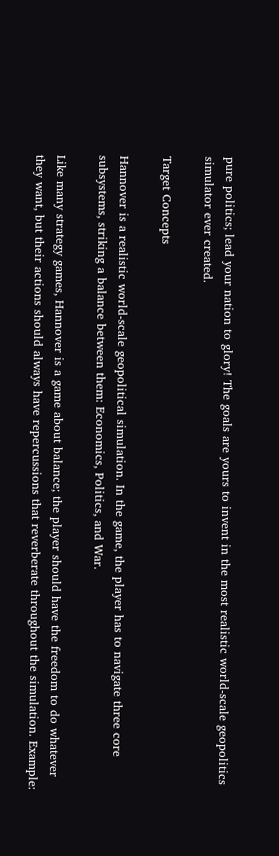pure politics; lead your nation to glory! The goals are yours to invent in the most realistic world-scale geopolitics simulator ever created.

Target Concepts

Hannover is a realistic world-scale geopolitical simulation. In the game, the player has to navigate three core subsystems, striking a balance between them: Economics, Politics, and War.

Like many strategy games, Hannover is a game about balance; the player should have the freedom to do whatever they want, but their actions should always have repercussions that reverberate throughout the simulation. Example: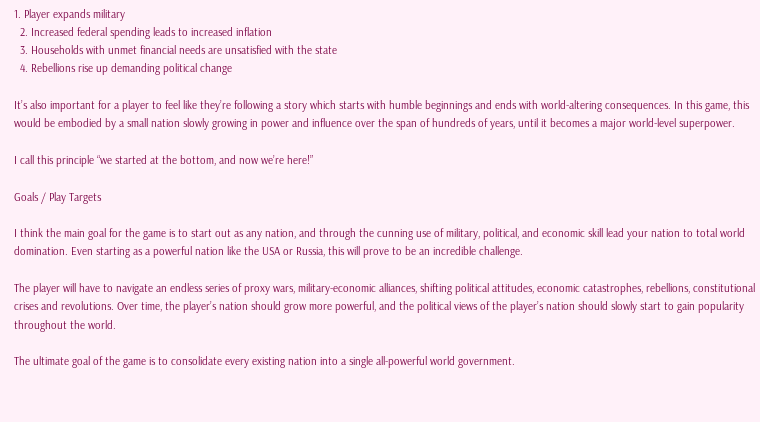1. Player expands military
  2. Increased federal spending leads to increased inflation
  3. Households with unmet financial needs are unsatisfied with the state
  4. Rebellions rise up demanding political change

It’s also important for a player to feel like they’re following a story which starts with humble beginnings and ends with world-altering consequences. In this game, this would be embodied by a small nation slowly growing in power and influence over the span of hundreds of years, until it becomes a major world-level superpower.

I call this principle “we started at the bottom, and now we’re here!”

Goals / Play Targets

I think the main goal for the game is to start out as any nation, and through the cunning use of military, political, and economic skill lead your nation to total world domination. Even starting as a powerful nation like the USA or Russia, this will prove to be an incredible challenge.

The player will have to navigate an endless series of proxy wars, military-economic alliances, shifting political attitudes, economic catastrophes, rebellions, constitutional crises and revolutions. Over time, the player’s nation should grow more powerful, and the political views of the player’s nation should slowly start to gain popularity throughout the world.

The ultimate goal of the game is to consolidate every existing nation into a single all-powerful world government.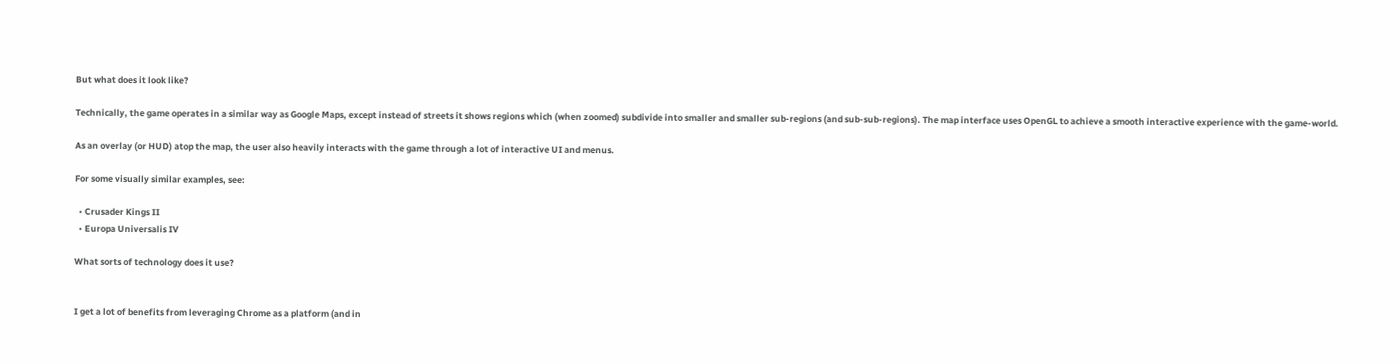But what does it look like?

Technically, the game operates in a similar way as Google Maps, except instead of streets it shows regions which (when zoomed) subdivide into smaller and smaller sub-regions (and sub-sub-regions). The map interface uses OpenGL to achieve a smooth interactive experience with the game-world.

As an overlay (or HUD) atop the map, the user also heavily interacts with the game through a lot of interactive UI and menus.

For some visually similar examples, see:

  • Crusader Kings II
  • Europa Universalis IV

What sorts of technology does it use?


I get a lot of benefits from leveraging Chrome as a platform (and in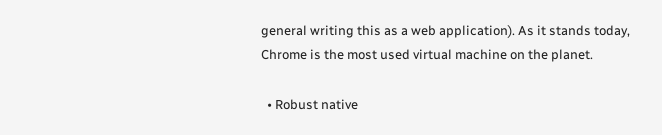general writing this as a web application). As it stands today, Chrome is the most used virtual machine on the planet.

  • Robust native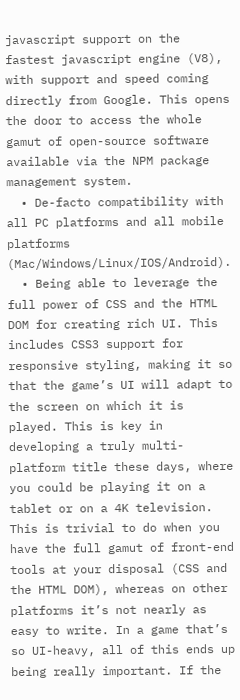javascript support on the fastest javascript engine (V8), with support and speed coming directly from Google. This opens the door to access the whole gamut of open-source software available via the NPM package management system.
  • De-facto compatibility with all PC platforms and all mobile platforms (Mac/Windows/Linux/IOS/Android).
  • Being able to leverage the full power of CSS and the HTML DOM for creating rich UI. This includes CSS3 support for responsive styling, making it so that the game’s UI will adapt to the screen on which it is played. This is key in developing a truly multi-platform title these days, where you could be playing it on a tablet or on a 4K television. This is trivial to do when you have the full gamut of front-end tools at your disposal (CSS and the HTML DOM), whereas on other platforms it’s not nearly as easy to write. In a game that’s so UI-heavy, all of this ends up being really important. If the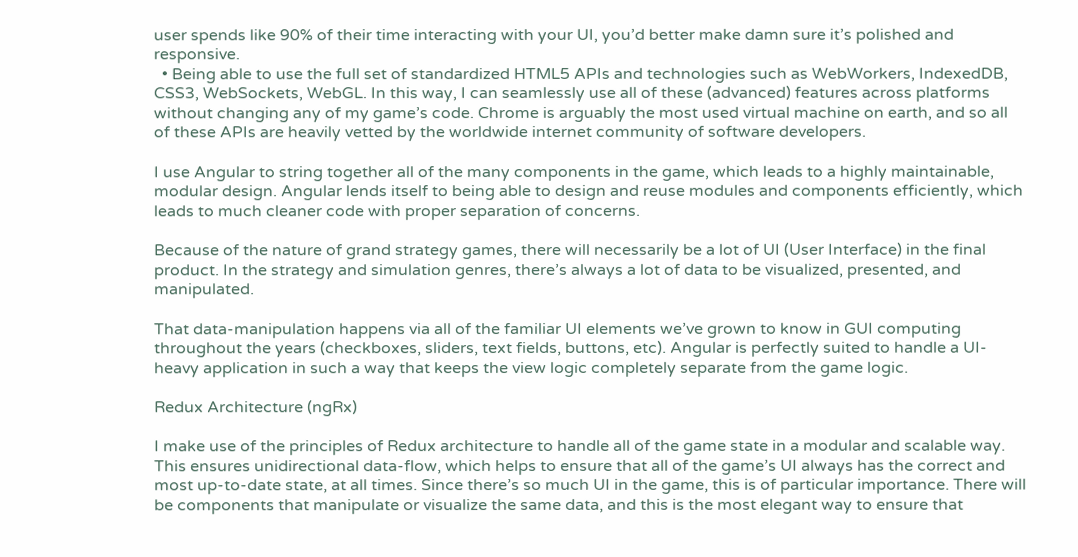user spends like 90% of their time interacting with your UI, you’d better make damn sure it’s polished and responsive.
  • Being able to use the full set of standardized HTML5 APIs and technologies such as WebWorkers, IndexedDB, CSS3, WebSockets, WebGL. In this way, I can seamlessly use all of these (advanced) features across platforms without changing any of my game’s code. Chrome is arguably the most used virtual machine on earth, and so all of these APIs are heavily vetted by the worldwide internet community of software developers.

I use Angular to string together all of the many components in the game, which leads to a highly maintainable, modular design. Angular lends itself to being able to design and reuse modules and components efficiently, which leads to much cleaner code with proper separation of concerns.

Because of the nature of grand strategy games, there will necessarily be a lot of UI (User Interface) in the final product. In the strategy and simulation genres, there’s always a lot of data to be visualized, presented, and manipulated.

That data-manipulation happens via all of the familiar UI elements we’ve grown to know in GUI computing throughout the years (checkboxes, sliders, text fields, buttons, etc). Angular is perfectly suited to handle a UI-heavy application in such a way that keeps the view logic completely separate from the game logic.

Redux Architecture (ngRx)

I make use of the principles of Redux architecture to handle all of the game state in a modular and scalable way. This ensures unidirectional data-flow, which helps to ensure that all of the game’s UI always has the correct and most up-to-date state, at all times. Since there’s so much UI in the game, this is of particular importance. There will be components that manipulate or visualize the same data, and this is the most elegant way to ensure that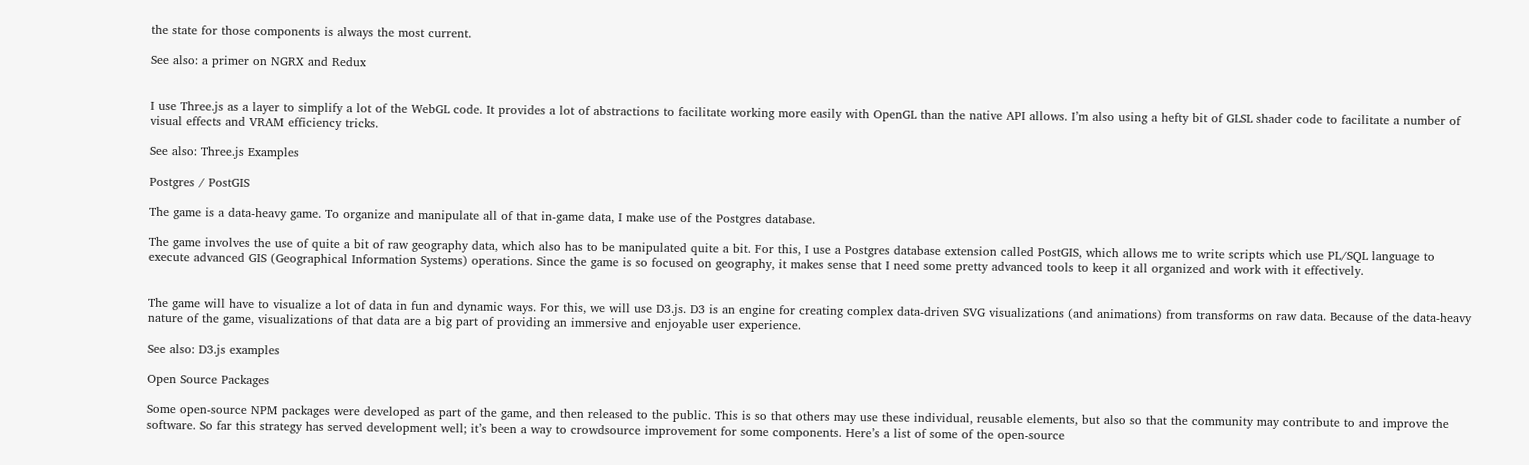the state for those components is always the most current.

See also: a primer on NGRX and Redux


I use Three.js as a layer to simplify a lot of the WebGL code. It provides a lot of abstractions to facilitate working more easily with OpenGL than the native API allows. I’m also using a hefty bit of GLSL shader code to facilitate a number of visual effects and VRAM efficiency tricks.

See also: Three.js Examples

Postgres / PostGIS

The game is a data-heavy game. To organize and manipulate all of that in-game data, I make use of the Postgres database.

The game involves the use of quite a bit of raw geography data, which also has to be manipulated quite a bit. For this, I use a Postgres database extension called PostGIS, which allows me to write scripts which use PL/SQL language to execute advanced GIS (Geographical Information Systems) operations. Since the game is so focused on geography, it makes sense that I need some pretty advanced tools to keep it all organized and work with it effectively.


The game will have to visualize a lot of data in fun and dynamic ways. For this, we will use D3.js. D3 is an engine for creating complex data-driven SVG visualizations (and animations) from transforms on raw data. Because of the data-heavy nature of the game, visualizations of that data are a big part of providing an immersive and enjoyable user experience.

See also: D3.js examples

Open Source Packages

Some open-source NPM packages were developed as part of the game, and then released to the public. This is so that others may use these individual, reusable elements, but also so that the community may contribute to and improve the software. So far this strategy has served development well; it’s been a way to crowdsource improvement for some components. Here’s a list of some of the open-source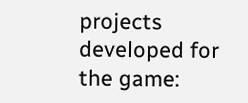projects developed for the game: